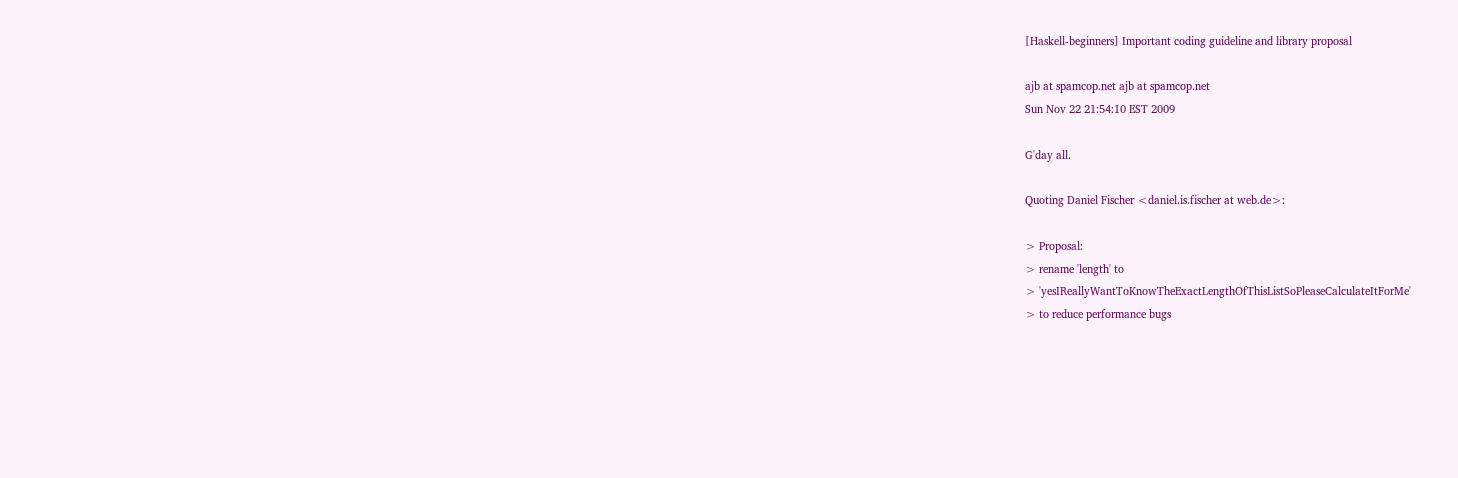[Haskell-beginners] Important coding guideline and library proposal

ajb at spamcop.net ajb at spamcop.net
Sun Nov 22 21:54:10 EST 2009

G'day all.

Quoting Daniel Fischer <daniel.is.fischer at web.de>:

> Proposal:
> rename 'length' to
> 'yesIReallyWantToKnowTheExactLengthOfThisListSoPleaseCalculateItForMe'
> to reduce performance bugs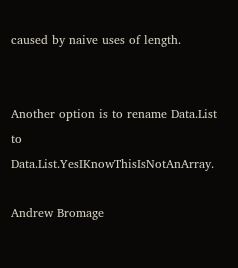caused by naive uses of length.


Another option is to rename Data.List to Data.List.YesIKnowThisIsNotAnArray.

Andrew Bromage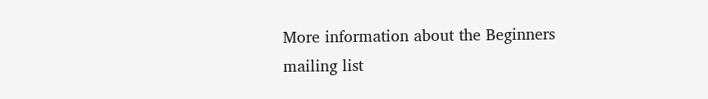More information about the Beginners mailing list